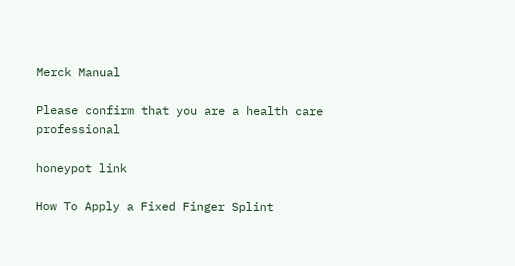Merck Manual

Please confirm that you are a health care professional

honeypot link

How To Apply a Fixed Finger Splint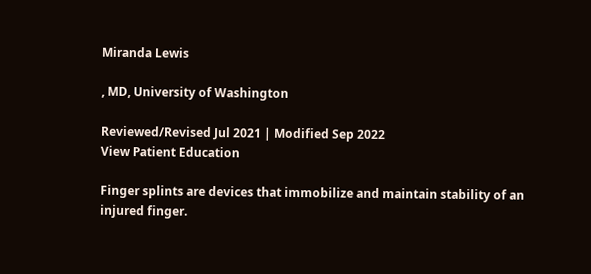Miranda Lewis

, MD, University of Washington

Reviewed/Revised Jul 2021 | Modified Sep 2022
View Patient Education

Finger splints are devices that immobilize and maintain stability of an injured finger.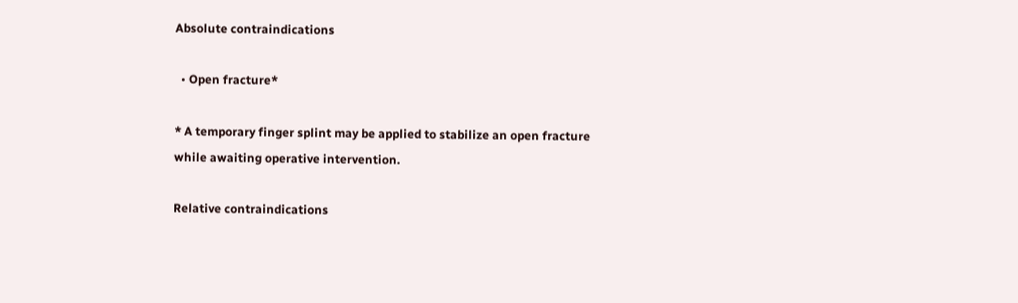Absolute contraindications

  • Open fracture*

* A temporary finger splint may be applied to stabilize an open fracture while awaiting operative intervention.

Relative contraindications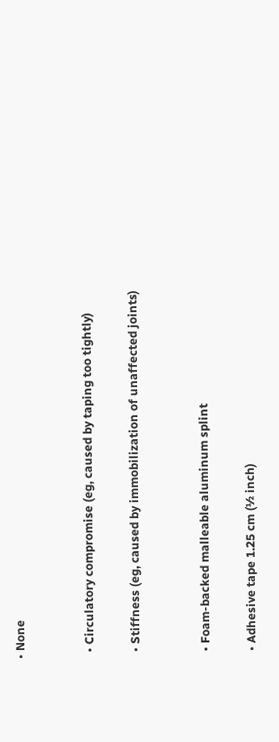• None


  • Circulatory compromise (eg, caused by taping too tightly)

  • Stiffness (eg, caused by immobilization of unaffected joints)


  • Foam-backed malleable aluminum splint

  • Adhesive tape 1.25 cm (½ inch)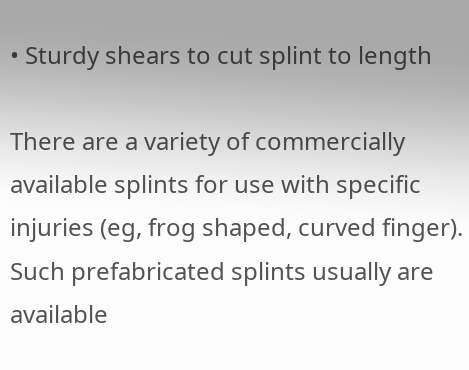• Sturdy shears to cut splint to length

There are a variety of commercially available splints for use with specific injuries (eg, frog shaped, curved finger). Such prefabricated splints usually are available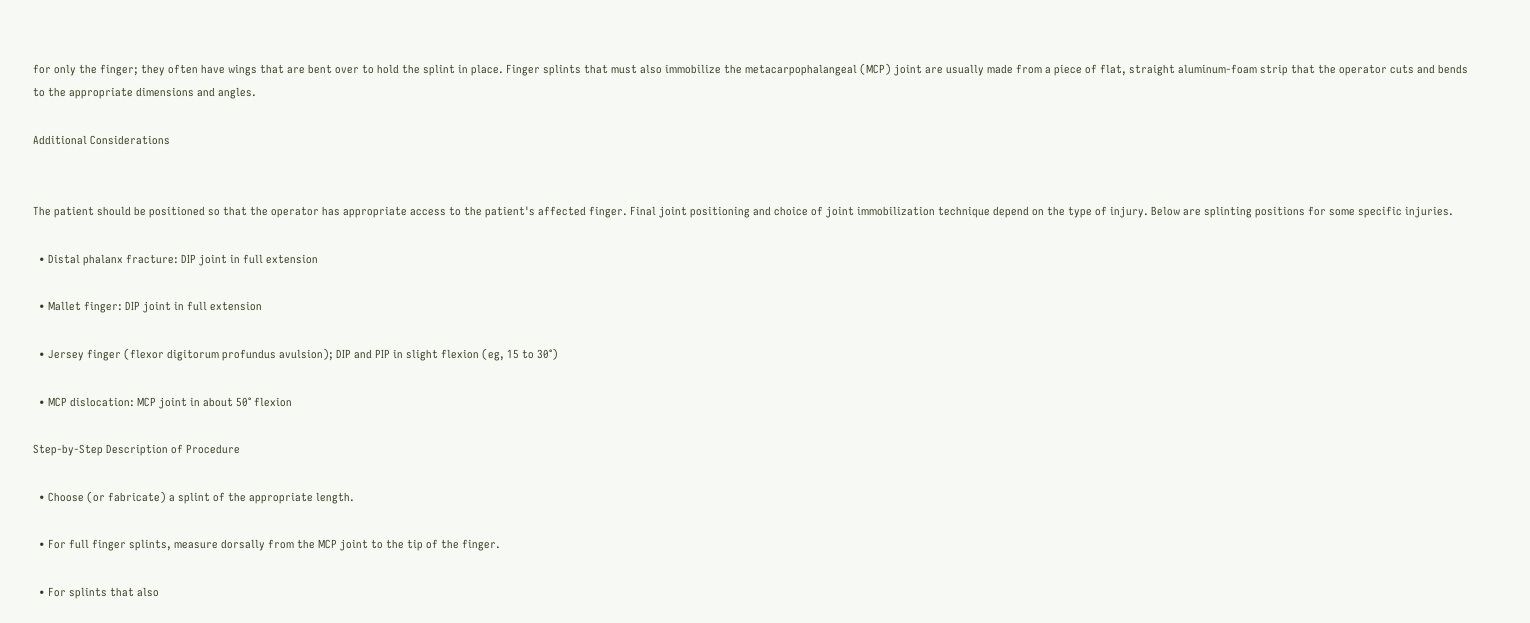for only the finger; they often have wings that are bent over to hold the splint in place. Finger splints that must also immobilize the metacarpophalangeal (MCP) joint are usually made from a piece of flat, straight aluminum-foam strip that the operator cuts and bends to the appropriate dimensions and angles.

Additional Considerations


The patient should be positioned so that the operator has appropriate access to the patient's affected finger. Final joint positioning and choice of joint immobilization technique depend on the type of injury. Below are splinting positions for some specific injuries.

  • Distal phalanx fracture: DIP joint in full extension

  • Mallet finger: DIP joint in full extension

  • Jersey finger (flexor digitorum profundus avulsion); DIP and PIP in slight flexion (eg, 15 to 30°)

  • MCP dislocation: MCP joint in about 50° flexion

Step-by-Step Description of Procedure

  • Choose (or fabricate) a splint of the appropriate length.

  • For full finger splints, measure dorsally from the MCP joint to the tip of the finger.

  • For splints that also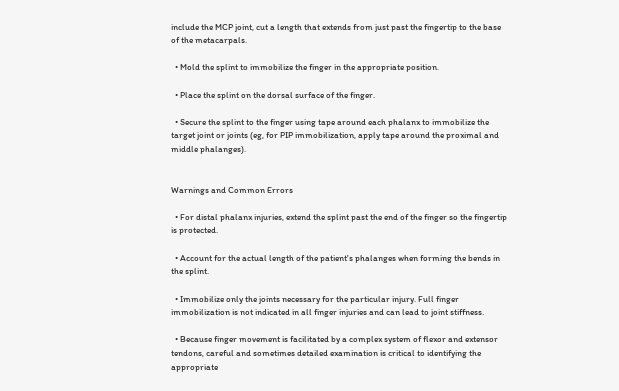include the MCP joint, cut a length that extends from just past the fingertip to the base of the metacarpals.

  • Mold the splint to immobilize the finger in the appropriate position.

  • Place the splint on the dorsal surface of the finger.

  • Secure the splint to the finger using tape around each phalanx to immobilize the target joint or joints (eg, for PIP immobilization, apply tape around the proximal and middle phalanges).


Warnings and Common Errors

  • For distal phalanx injuries, extend the splint past the end of the finger so the fingertip is protected.

  • Account for the actual length of the patient's phalanges when forming the bends in the splint.

  • Immobilize only the joints necessary for the particular injury. Full finger immobilization is not indicated in all finger injuries and can lead to joint stiffness.

  • Because finger movement is facilitated by a complex system of flexor and extensor tendons, careful and sometimes detailed examination is critical to identifying the appropriate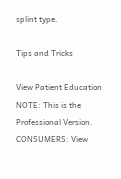splint type.

Tips and Tricks

View Patient Education
NOTE: This is the Professional Version. CONSUMERS: View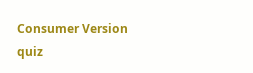Consumer Version
quiz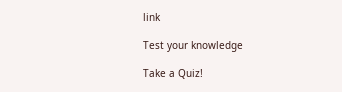link

Test your knowledge

Take a Quiz!